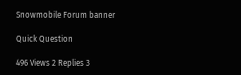Snowmobile Forum banner

Quick Question

496 Views 2 Replies 3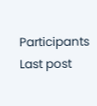Participants Last post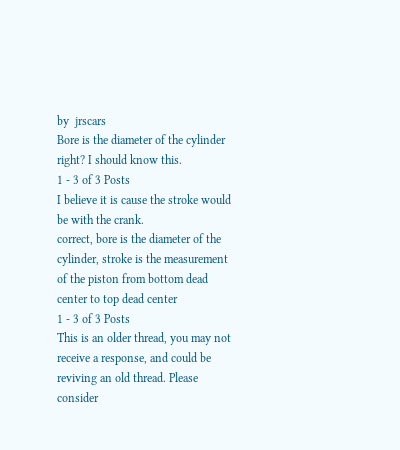by  jrscars
Bore is the diameter of the cylinder right? I should know this.
1 - 3 of 3 Posts
I believe it is cause the stroke would be with the crank.
correct, bore is the diameter of the cylinder, stroke is the measurement of the piston from bottom dead center to top dead center
1 - 3 of 3 Posts
This is an older thread, you may not receive a response, and could be reviving an old thread. Please consider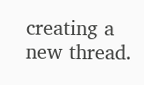creating a new thread.